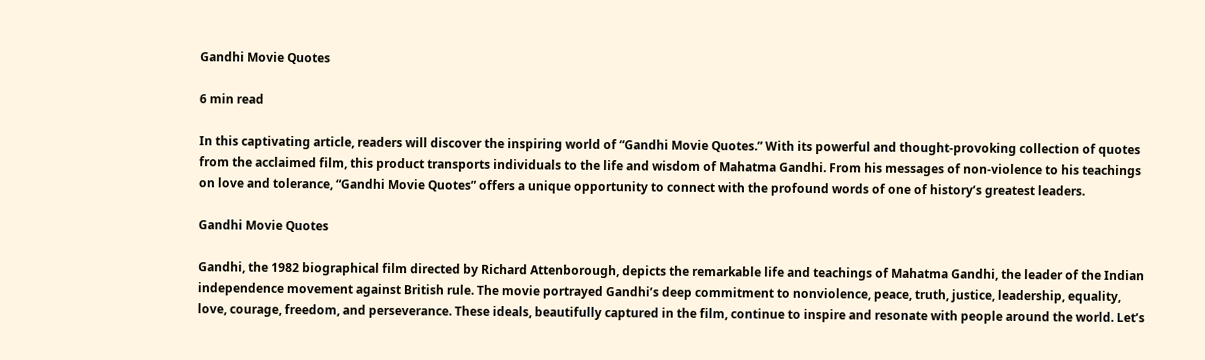Gandhi Movie Quotes

6 min read

In this captivating article, readers will discover the inspiring world of “Gandhi Movie Quotes.” With its powerful and thought-provoking collection of quotes from the acclaimed film, this product transports individuals to the life and wisdom of Mahatma Gandhi. From his messages of non-violence to his teachings on love and tolerance, “Gandhi Movie Quotes” offers a unique opportunity to connect with the profound words of one of history’s greatest leaders.

Gandhi Movie Quotes

Gandhi, the 1982 biographical film directed by Richard Attenborough, depicts the remarkable life and teachings of Mahatma Gandhi, the leader of the Indian independence movement against British rule. The movie portrayed Gandhi’s deep commitment to nonviolence, peace, truth, justice, leadership, equality, love, courage, freedom, and perseverance. These ideals, beautifully captured in the film, continue to inspire and resonate with people around the world. Let’s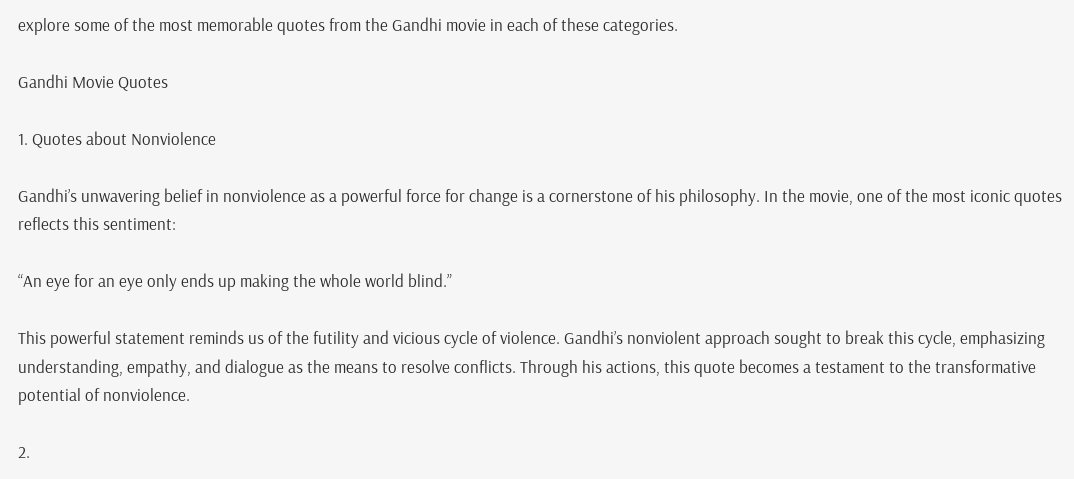explore some of the most memorable quotes from the Gandhi movie in each of these categories.

Gandhi Movie Quotes

1. Quotes about Nonviolence

Gandhi’s unwavering belief in nonviolence as a powerful force for change is a cornerstone of his philosophy. In the movie, one of the most iconic quotes reflects this sentiment:

“An eye for an eye only ends up making the whole world blind.”

This powerful statement reminds us of the futility and vicious cycle of violence. Gandhi’s nonviolent approach sought to break this cycle, emphasizing understanding, empathy, and dialogue as the means to resolve conflicts. Through his actions, this quote becomes a testament to the transformative potential of nonviolence.

2.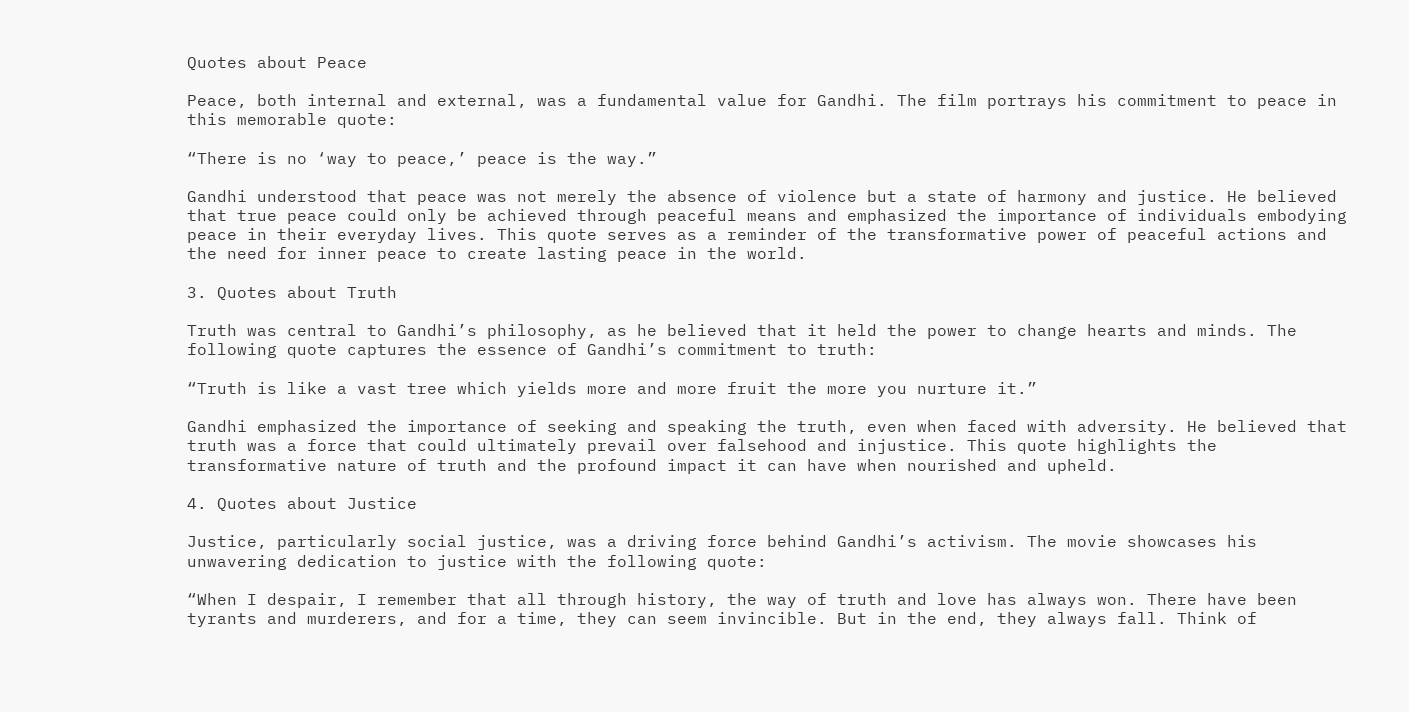Quotes about Peace

Peace, both internal and external, was a fundamental value for Gandhi. The film portrays his commitment to peace in this memorable quote:

“There is no ‘way to peace,’ peace is the way.”

Gandhi understood that peace was not merely the absence of violence but a state of harmony and justice. He believed that true peace could only be achieved through peaceful means and emphasized the importance of individuals embodying peace in their everyday lives. This quote serves as a reminder of the transformative power of peaceful actions and the need for inner peace to create lasting peace in the world.

3. Quotes about Truth

Truth was central to Gandhi’s philosophy, as he believed that it held the power to change hearts and minds. The following quote captures the essence of Gandhi’s commitment to truth:

“Truth is like a vast tree which yields more and more fruit the more you nurture it.”

Gandhi emphasized the importance of seeking and speaking the truth, even when faced with adversity. He believed that truth was a force that could ultimately prevail over falsehood and injustice. This quote highlights the transformative nature of truth and the profound impact it can have when nourished and upheld.

4. Quotes about Justice

Justice, particularly social justice, was a driving force behind Gandhi’s activism. The movie showcases his unwavering dedication to justice with the following quote:

“When I despair, I remember that all through history, the way of truth and love has always won. There have been tyrants and murderers, and for a time, they can seem invincible. But in the end, they always fall. Think of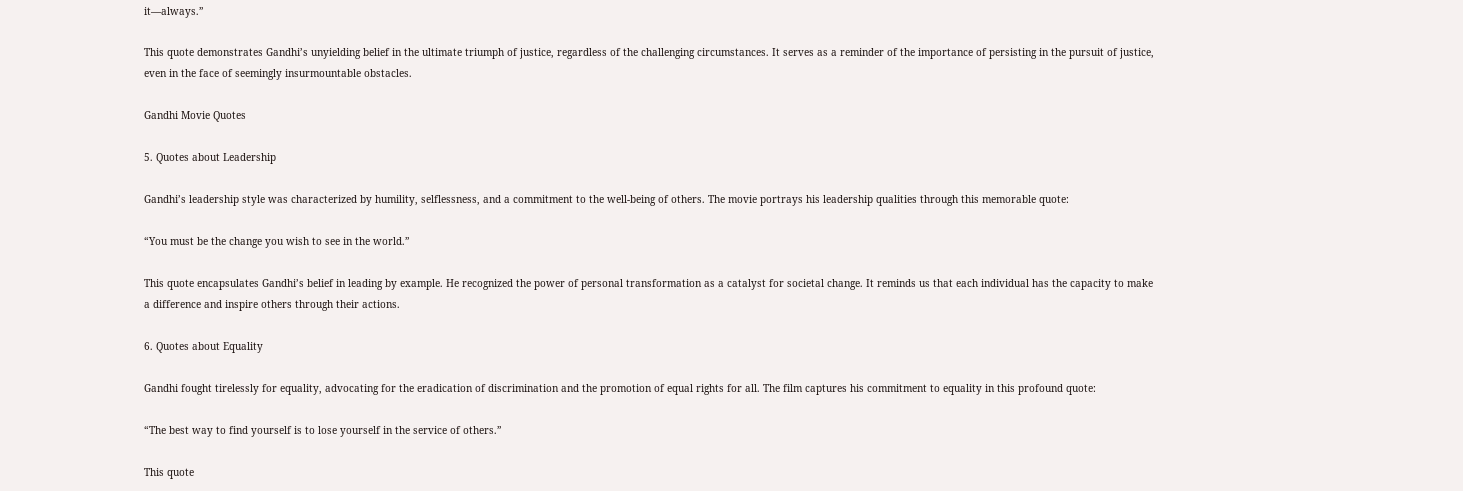it—always.”

This quote demonstrates Gandhi’s unyielding belief in the ultimate triumph of justice, regardless of the challenging circumstances. It serves as a reminder of the importance of persisting in the pursuit of justice, even in the face of seemingly insurmountable obstacles.

Gandhi Movie Quotes

5. Quotes about Leadership

Gandhi’s leadership style was characterized by humility, selflessness, and a commitment to the well-being of others. The movie portrays his leadership qualities through this memorable quote:

“You must be the change you wish to see in the world.”

This quote encapsulates Gandhi’s belief in leading by example. He recognized the power of personal transformation as a catalyst for societal change. It reminds us that each individual has the capacity to make a difference and inspire others through their actions.

6. Quotes about Equality

Gandhi fought tirelessly for equality, advocating for the eradication of discrimination and the promotion of equal rights for all. The film captures his commitment to equality in this profound quote:

“The best way to find yourself is to lose yourself in the service of others.”

This quote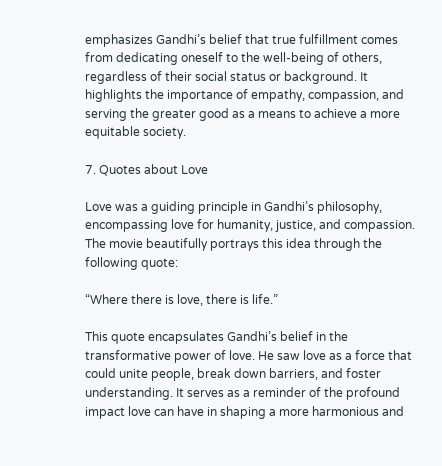emphasizes Gandhi’s belief that true fulfillment comes from dedicating oneself to the well-being of others, regardless of their social status or background. It highlights the importance of empathy, compassion, and serving the greater good as a means to achieve a more equitable society.

7. Quotes about Love

Love was a guiding principle in Gandhi’s philosophy, encompassing love for humanity, justice, and compassion. The movie beautifully portrays this idea through the following quote:

“Where there is love, there is life.”

This quote encapsulates Gandhi’s belief in the transformative power of love. He saw love as a force that could unite people, break down barriers, and foster understanding. It serves as a reminder of the profound impact love can have in shaping a more harmonious and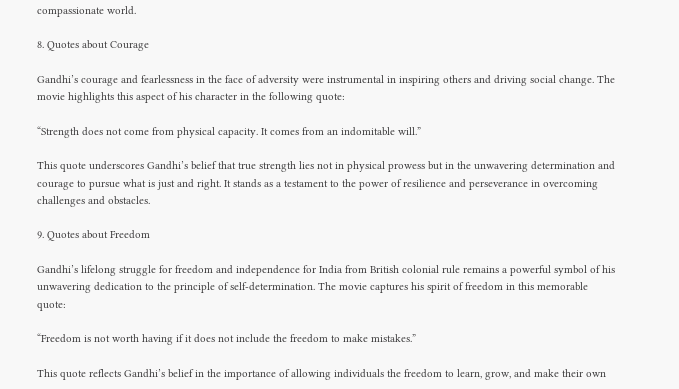compassionate world.

8. Quotes about Courage

Gandhi’s courage and fearlessness in the face of adversity were instrumental in inspiring others and driving social change. The movie highlights this aspect of his character in the following quote:

“Strength does not come from physical capacity. It comes from an indomitable will.”

This quote underscores Gandhi’s belief that true strength lies not in physical prowess but in the unwavering determination and courage to pursue what is just and right. It stands as a testament to the power of resilience and perseverance in overcoming challenges and obstacles.

9. Quotes about Freedom

Gandhi’s lifelong struggle for freedom and independence for India from British colonial rule remains a powerful symbol of his unwavering dedication to the principle of self-determination. The movie captures his spirit of freedom in this memorable quote:

“Freedom is not worth having if it does not include the freedom to make mistakes.”

This quote reflects Gandhi’s belief in the importance of allowing individuals the freedom to learn, grow, and make their own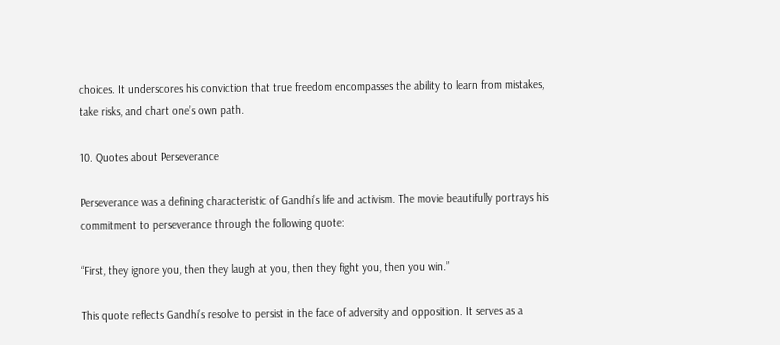choices. It underscores his conviction that true freedom encompasses the ability to learn from mistakes, take risks, and chart one’s own path.

10. Quotes about Perseverance

Perseverance was a defining characteristic of Gandhi’s life and activism. The movie beautifully portrays his commitment to perseverance through the following quote:

“First, they ignore you, then they laugh at you, then they fight you, then you win.”

This quote reflects Gandhi’s resolve to persist in the face of adversity and opposition. It serves as a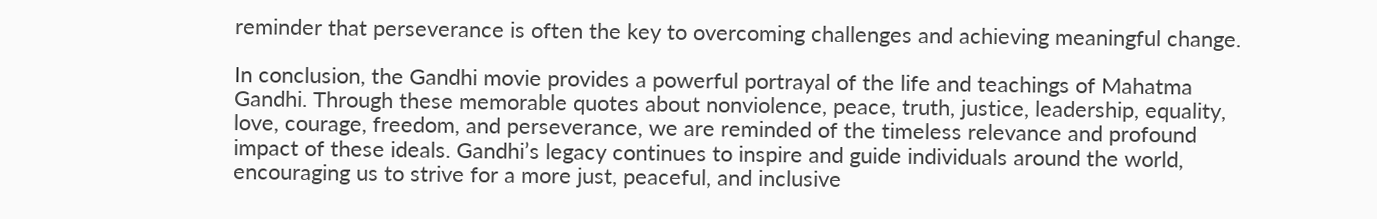reminder that perseverance is often the key to overcoming challenges and achieving meaningful change.

In conclusion, the Gandhi movie provides a powerful portrayal of the life and teachings of Mahatma Gandhi. Through these memorable quotes about nonviolence, peace, truth, justice, leadership, equality, love, courage, freedom, and perseverance, we are reminded of the timeless relevance and profound impact of these ideals. Gandhi’s legacy continues to inspire and guide individuals around the world, encouraging us to strive for a more just, peaceful, and inclusive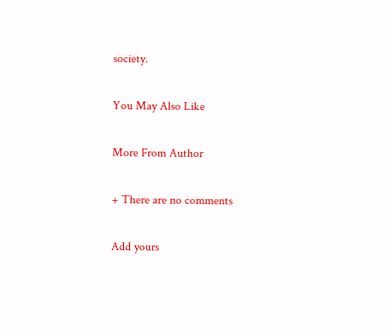society.

You May Also Like

More From Author

+ There are no comments

Add yours